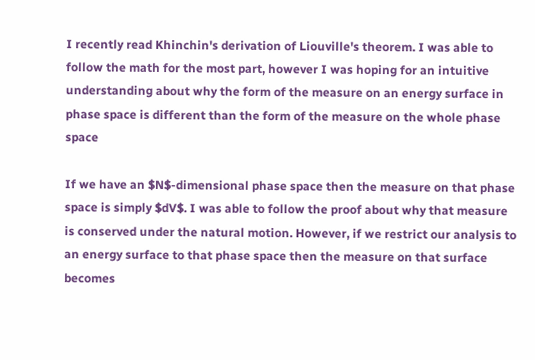I recently read Khinchin's derivation of Liouville's theorem. I was able to follow the math for the most part, however I was hoping for an intuitive understanding about why the form of the measure on an energy surface in phase space is different than the form of the measure on the whole phase space

If we have an $N$-dimensional phase space then the measure on that phase space is simply $dV$. I was able to follow the proof about why that measure is conserved under the natural motion. However, if we restrict our analysis to an energy surface to that phase space then the measure on that surface becomes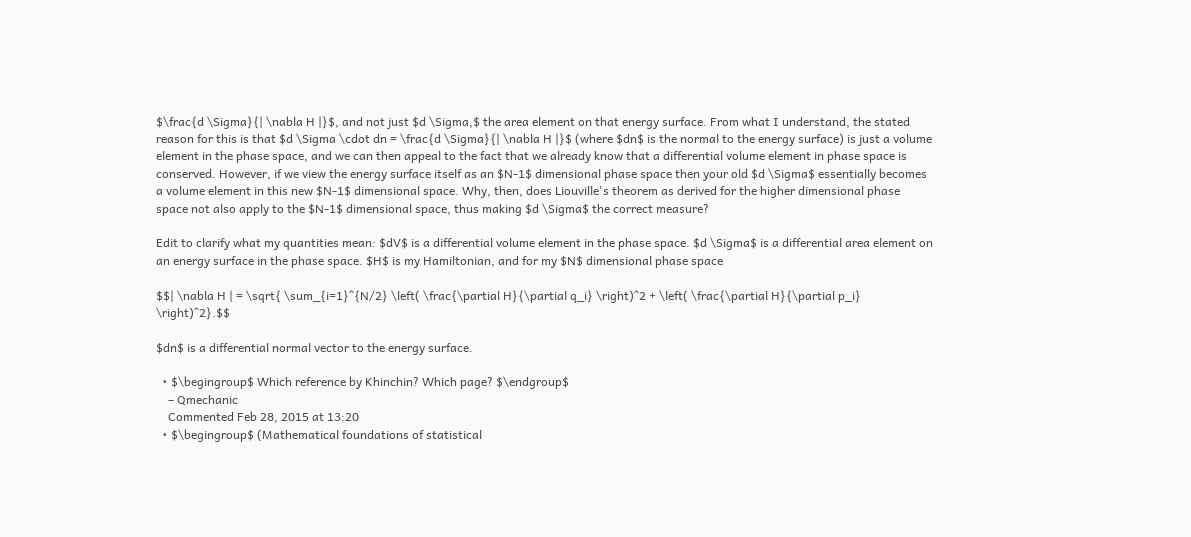$\frac{d \Sigma}{| \nabla H |}$, and not just $d \Sigma,$ the area element on that energy surface. From what I understand, the stated reason for this is that $d \Sigma \cdot dn = \frac{d \Sigma}{| \nabla H |}$ (where $dn$ is the normal to the energy surface) is just a volume element in the phase space, and we can then appeal to the fact that we already know that a differential volume element in phase space is conserved. However, if we view the energy surface itself as an $N-1$ dimensional phase space then your old $d \Sigma$ essentially becomes a volume element in this new $N-1$ dimensional space. Why, then, does Liouville's theorem as derived for the higher dimensional phase space not also apply to the $N-1$ dimensional space, thus making $d \Sigma$ the correct measure?

Edit to clarify what my quantities mean: $dV$ is a differential volume element in the phase space. $d \Sigma$ is a differential area element on an energy surface in the phase space. $H$ is my Hamiltonian, and for my $N$ dimensional phase space

$$| \nabla H | = \sqrt{ \sum_{i=1}^{N/2} \left( \frac{\partial H}{\partial q_i} \right)^2 + \left( \frac{\partial H}{\partial p_i} \right)^2}.$$

$dn$ is a differential normal vector to the energy surface.

  • $\begingroup$ Which reference by Khinchin? Which page? $\endgroup$
    – Qmechanic
    Commented Feb 28, 2015 at 13:20
  • $\begingroup$ (Mathematical foundations of statistical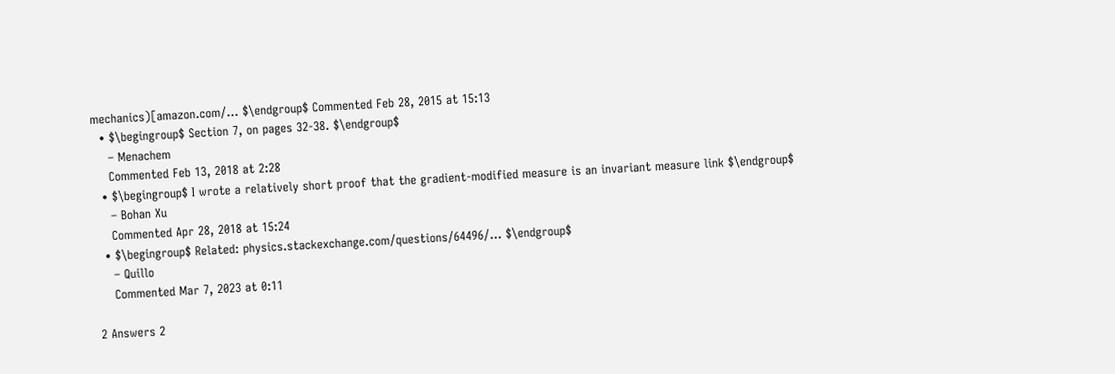mechanics)[amazon.com/… $\endgroup$ Commented Feb 28, 2015 at 15:13
  • $\begingroup$ Section 7, on pages 32-38. $\endgroup$
    – Menachem
    Commented Feb 13, 2018 at 2:28
  • $\begingroup$ I wrote a relatively short proof that the gradient-modified measure is an invariant measure link $\endgroup$
    – Bohan Xu
    Commented Apr 28, 2018 at 15:24
  • $\begingroup$ Related: physics.stackexchange.com/questions/64496/… $\endgroup$
    – Quillo
    Commented Mar 7, 2023 at 0:11

2 Answers 2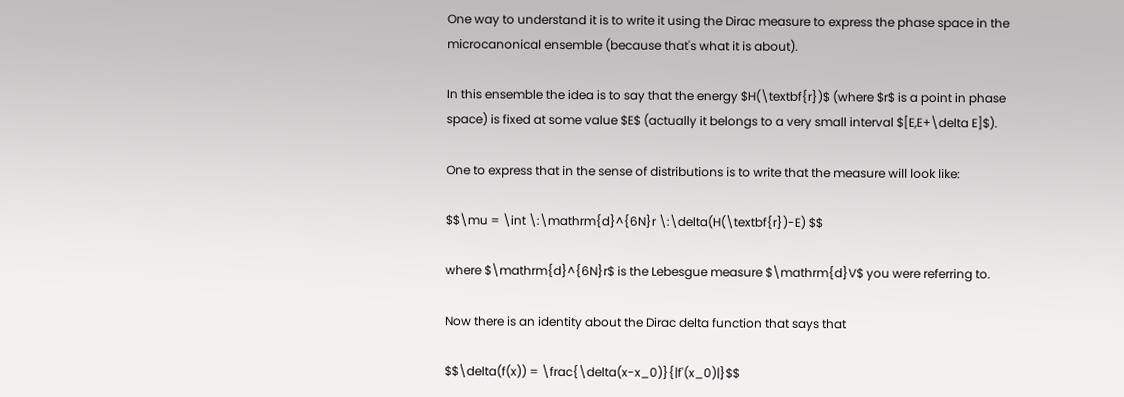One way to understand it is to write it using the Dirac measure to express the phase space in the microcanonical ensemble (because that's what it is about).

In this ensemble the idea is to say that the energy $H(\textbf{r})$ (where $r$ is a point in phase space) is fixed at some value $E$ (actually it belongs to a very small interval $[E,E+\delta E]$).

One to express that in the sense of distributions is to write that the measure will look like:

$$\mu = \int \:\mathrm{d}^{6N}r \:\delta(H(\textbf{r})-E) $$

where $\mathrm{d}^{6N}r$ is the Lebesgue measure $\mathrm{d}V$ you were referring to.

Now there is an identity about the Dirac delta function that says that

$$\delta(f(x)) = \frac{\delta(x-x_0)}{|f'(x_0)|}$$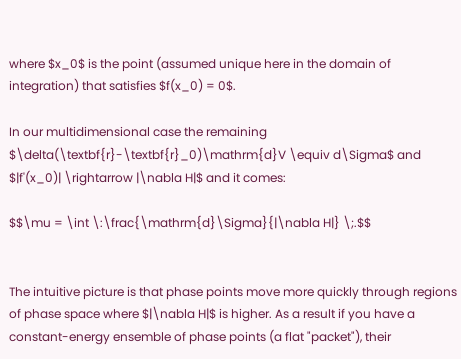where $x_0$ is the point (assumed unique here in the domain of integration) that satisfies $f(x_0) = 0$.

In our multidimensional case the remaining $\delta(\textbf{r}-\textbf{r}_0)\mathrm{d}V \equiv d\Sigma$ and $|f'(x_0)| \rightarrow |\nabla H|$ and it comes:

$$\mu = \int \:\frac{\mathrm{d}\Sigma}{|\nabla H|} \;.$$


The intuitive picture is that phase points move more quickly through regions of phase space where $|\nabla H|$ is higher. As a result if you have a constant-energy ensemble of phase points (a flat "packet"), their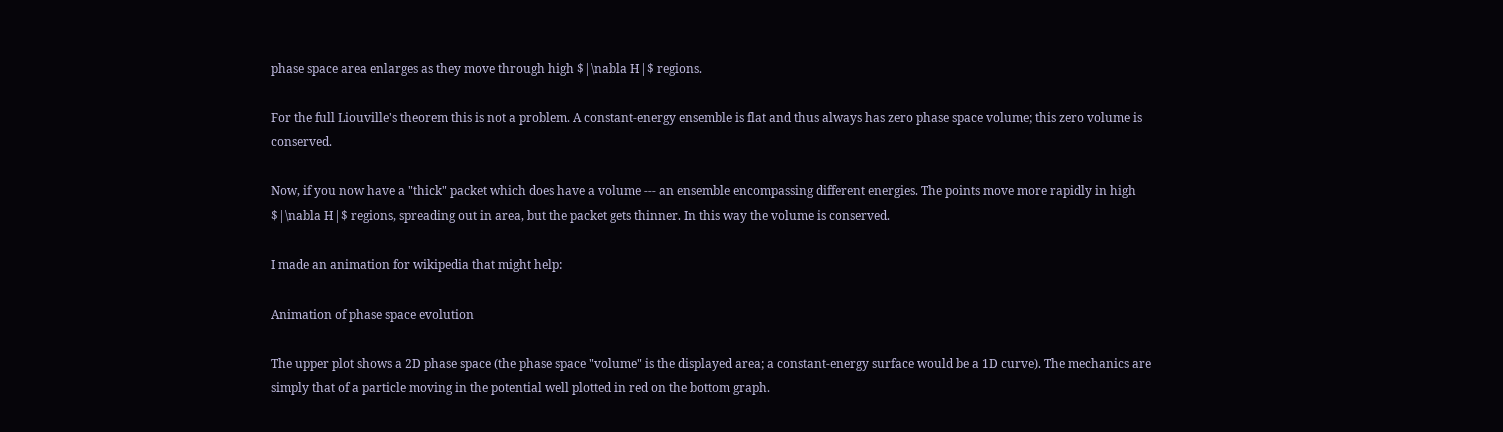phase space area enlarges as they move through high $|\nabla H|$ regions.

For the full Liouville's theorem this is not a problem. A constant-energy ensemble is flat and thus always has zero phase space volume; this zero volume is conserved.

Now, if you now have a "thick" packet which does have a volume --- an ensemble encompassing different energies. The points move more rapidly in high $|\nabla H|$ regions, spreading out in area, but the packet gets thinner. In this way the volume is conserved.

I made an animation for wikipedia that might help:

Animation of phase space evolution

The upper plot shows a 2D phase space (the phase space "volume" is the displayed area; a constant-energy surface would be a 1D curve). The mechanics are simply that of a particle moving in the potential well plotted in red on the bottom graph.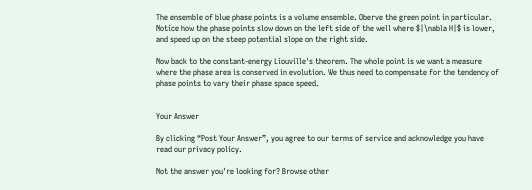The ensemble of blue phase points is a volume ensemble. Oberve the green point in particular. Notice how the phase points slow down on the left side of the well where $|\nabla H|$ is lower, and speed up on the steep potential slope on the right side.

Now back to the constant-energy Liouville's theorem. The whole point is we want a measure where the phase area is conserved in evolution. We thus need to compensate for the tendency of phase points to vary their phase space speed.


Your Answer

By clicking “Post Your Answer”, you agree to our terms of service and acknowledge you have read our privacy policy.

Not the answer you're looking for? Browse other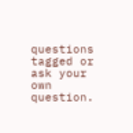questions tagged or ask your own question.